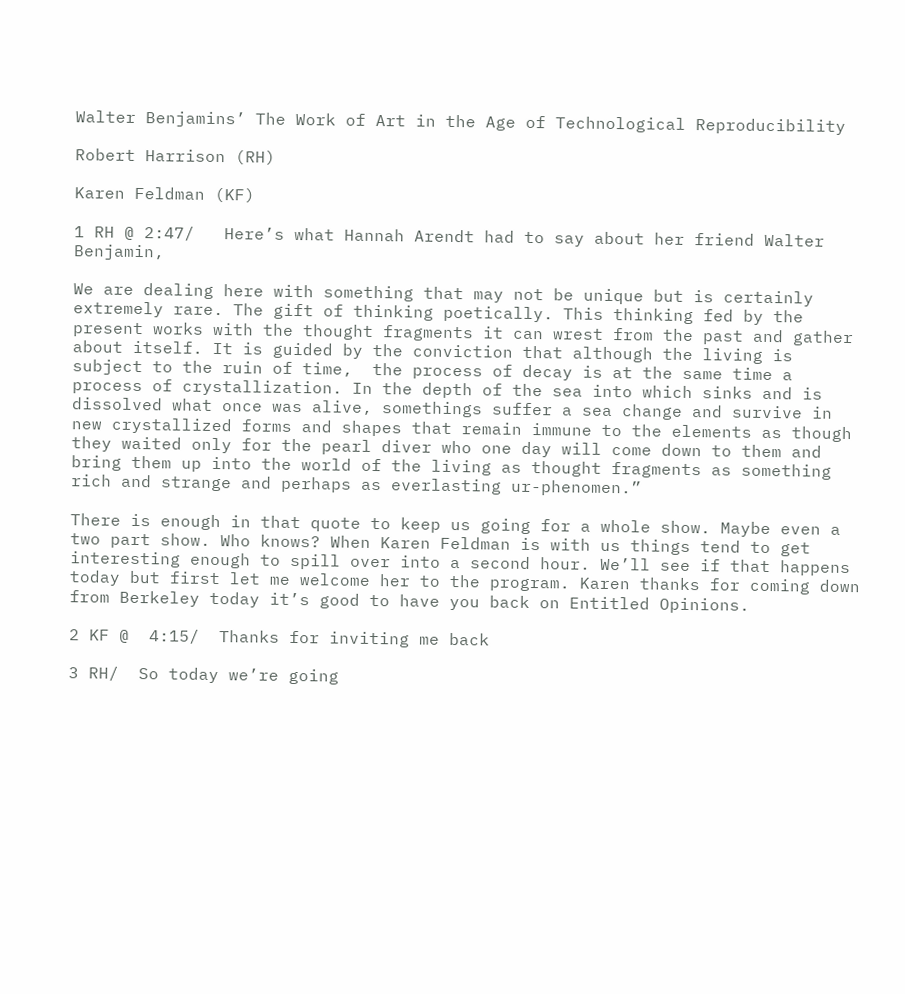Walter Benjamins’ The Work of Art in the Age of Technological Reproducibility

Robert Harrison (RH)

Karen Feldman (KF)

1 RH @ 2:47/   Here’s what Hannah Arendt had to say about her friend Walter Benjamin,

We are dealing here with something that may not be unique but is certainly extremely rare. The gift of thinking poetically. This thinking fed by the present works with the thought fragments it can wrest from the past and gather about itself. It is guided by the conviction that although the living is subject to the ruin of time,  the process of decay is at the same time a process of crystallization. In the depth of the sea into which sinks and is dissolved what once was alive, somethings suffer a sea change and survive in new crystallized forms and shapes that remain immune to the elements as though they waited only for the pearl diver who one day will come down to them and bring them up into the world of the living as thought fragments as something rich and strange and perhaps as everlasting ur-phenomen.”

There is enough in that quote to keep us going for a whole show. Maybe even a two part show. Who knows? When Karen Feldman is with us things tend to get interesting enough to spill over into a second hour. We’ll see if that happens today but first let me welcome her to the program. Karen thanks for coming down from Berkeley today it’s good to have you back on Entitled Opinions.

2 KF @  4:15/  Thanks for inviting me back

3 RH/  So today we’re going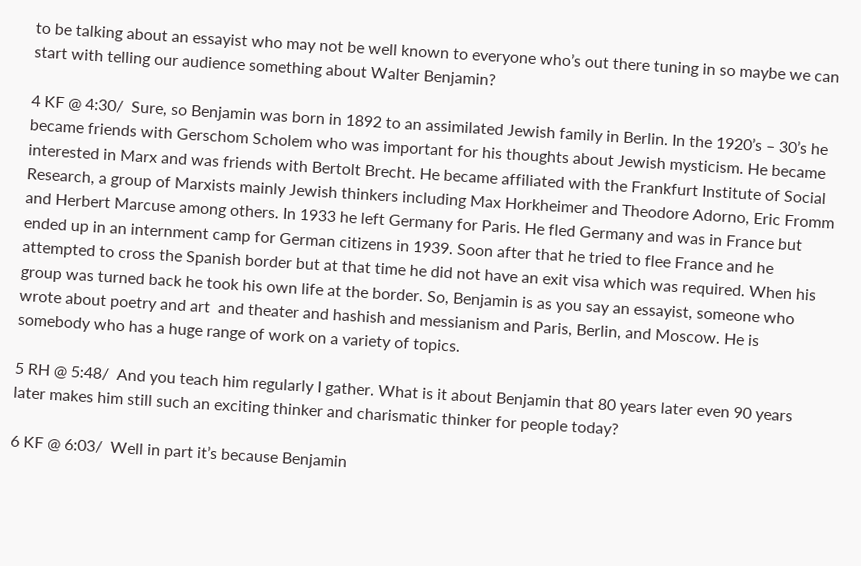to be talking about an essayist who may not be well known to everyone who’s out there tuning in so maybe we can start with telling our audience something about Walter Benjamin?

4 KF @ 4:30/  Sure, so Benjamin was born in 1892 to an assimilated Jewish family in Berlin. In the 1920’s – 30’s he became friends with Gerschom Scholem who was important for his thoughts about Jewish mysticism. He became interested in Marx and was friends with Bertolt Brecht. He became affiliated with the Frankfurt Institute of Social Research, a group of Marxists mainly Jewish thinkers including Max Horkheimer and Theodore Adorno, Eric Fromm and Herbert Marcuse among others. In 1933 he left Germany for Paris. He fled Germany and was in France but ended up in an internment camp for German citizens in 1939. Soon after that he tried to flee France and he attempted to cross the Spanish border but at that time he did not have an exit visa which was required. When his group was turned back he took his own life at the border. So, Benjamin is as you say an essayist, someone who wrote about poetry and art  and theater and hashish and messianism and Paris, Berlin, and Moscow. He is somebody who has a huge range of work on a variety of topics.

5 RH @ 5:48/  And you teach him regularly I gather. What is it about Benjamin that 80 years later even 90 years later makes him still such an exciting thinker and charismatic thinker for people today?

6 KF @ 6:03/  Well in part it’s because Benjamin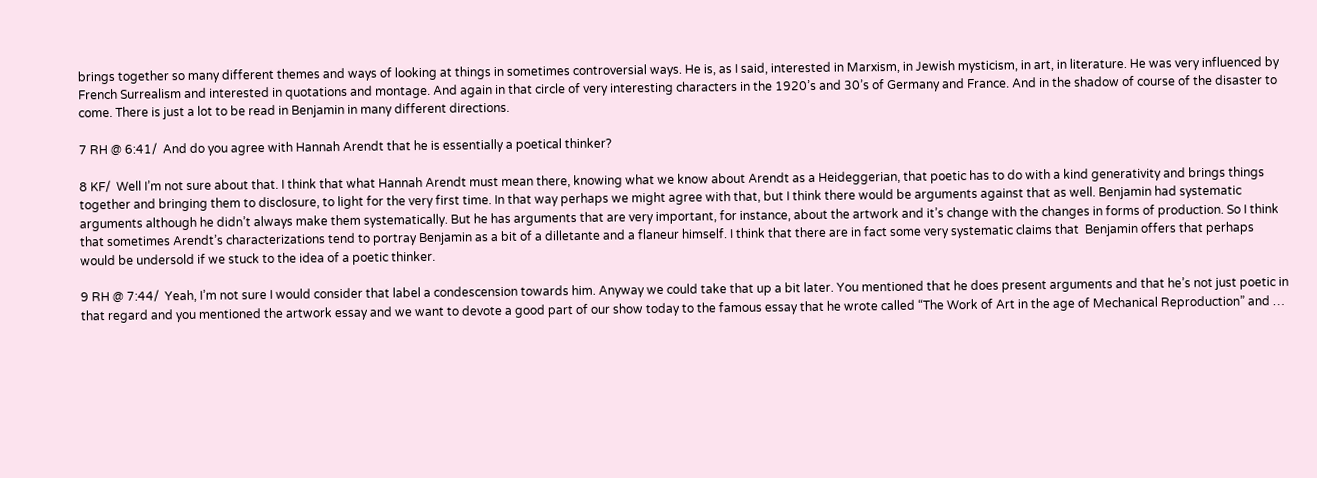brings together so many different themes and ways of looking at things in sometimes controversial ways. He is, as I said, interested in Marxism, in Jewish mysticism, in art, in literature. He was very influenced by French Surrealism and interested in quotations and montage. And again in that circle of very interesting characters in the 1920’s and 30’s of Germany and France. And in the shadow of course of the disaster to come. There is just a lot to be read in Benjamin in many different directions.

7 RH @ 6:41/  And do you agree with Hannah Arendt that he is essentially a poetical thinker?

8 KF/  Well I’m not sure about that. I think that what Hannah Arendt must mean there, knowing what we know about Arendt as a Heideggerian, that poetic has to do with a kind generativity and brings things together and bringing them to disclosure, to light for the very first time. In that way perhaps we might agree with that, but I think there would be arguments against that as well. Benjamin had systematic arguments although he didn’t always make them systematically. But he has arguments that are very important, for instance, about the artwork and it’s change with the changes in forms of production. So I think that sometimes Arendt’s characterizations tend to portray Benjamin as a bit of a dilletante and a flaneur himself. I think that there are in fact some very systematic claims that  Benjamin offers that perhaps would be undersold if we stuck to the idea of a poetic thinker.

9 RH @ 7:44/  Yeah, I’m not sure I would consider that label a condescension towards him. Anyway we could take that up a bit later. You mentioned that he does present arguments and that he’s not just poetic in that regard and you mentioned the artwork essay and we want to devote a good part of our show today to the famous essay that he wrote called “The Work of Art in the age of Mechanical Reproduction” and …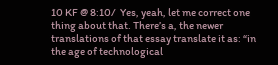10 KF @ 8:10/  Yes, yeah, let me correct one thing about that. There’s a, the newer translations of that essay translate it as: “in the age of technological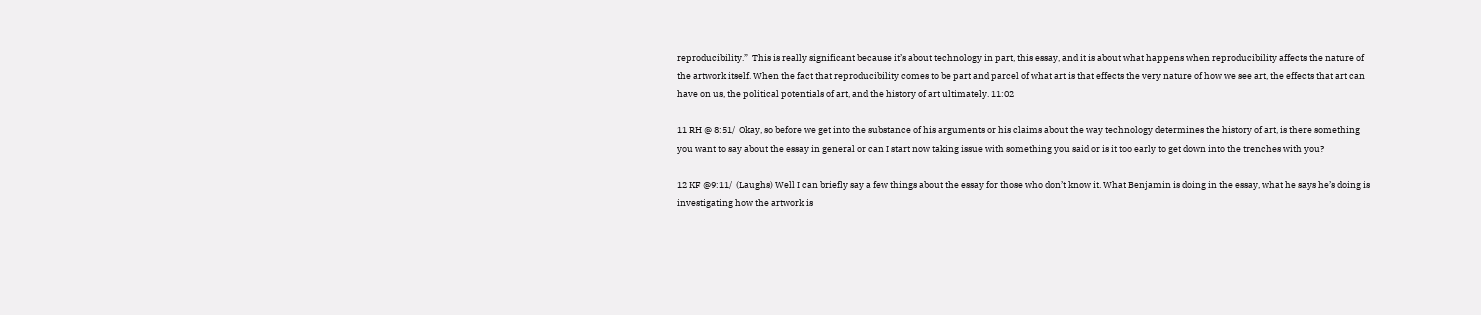reproducibility.”  This is really significant because it’s about technology in part, this essay, and it is about what happens when reproducibility affects the nature of the artwork itself. When the fact that reproducibility comes to be part and parcel of what art is that effects the very nature of how we see art, the effects that art can have on us, the political potentials of art, and the history of art ultimately. 11:02

11 RH @ 8:51/  Okay, so before we get into the substance of his arguments or his claims about the way technology determines the history of art, is there something you want to say about the essay in general or can I start now taking issue with something you said or is it too early to get down into the trenches with you?

12 KF @9:11/  (Laughs) Well I can briefly say a few things about the essay for those who don’t know it. What Benjamin is doing in the essay, what he says he’s doing is investigating how the artwork is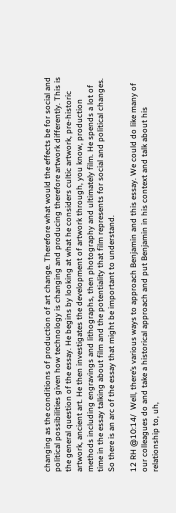changing as the conditions of production of art change. Therefore what would the effects be for social and political possibilities given how technology is changing and producing therefore artwork differently. This is the general question of the essay. He begins by looking at what he considers cultic artwork, pre-historic artwork, ancient art. He then investigates the development of artwork through, you know, production methods including engravings and lithographs, then photography and ultimately film. He spends a lot of time in the essay talking about film and the potentiality that film represents for social and political changes. So there is an arc of the essay that might be important to understand.

12 RH @10:14/  Well, there’s various ways to approach Benjamin and this essay. We could do like many of our colleagues do and take a historical approach and put Benjamin in his context and talk about his relationship to, uh,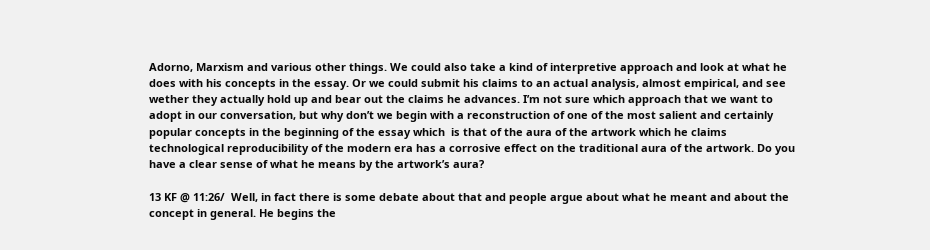Adorno, Marxism and various other things. We could also take a kind of interpretive approach and look at what he does with his concepts in the essay. Or we could submit his claims to an actual analysis, almost empirical, and see wether they actually hold up and bear out the claims he advances. I’m not sure which approach that we want to adopt in our conversation, but why don’t we begin with a reconstruction of one of the most salient and certainly popular concepts in the beginning of the essay which  is that of the aura of the artwork which he claims technological reproducibility of the modern era has a corrosive effect on the traditional aura of the artwork. Do you have a clear sense of what he means by the artwork’s aura?

13 KF @ 11:26/  Well, in fact there is some debate about that and people argue about what he meant and about the concept in general. He begins the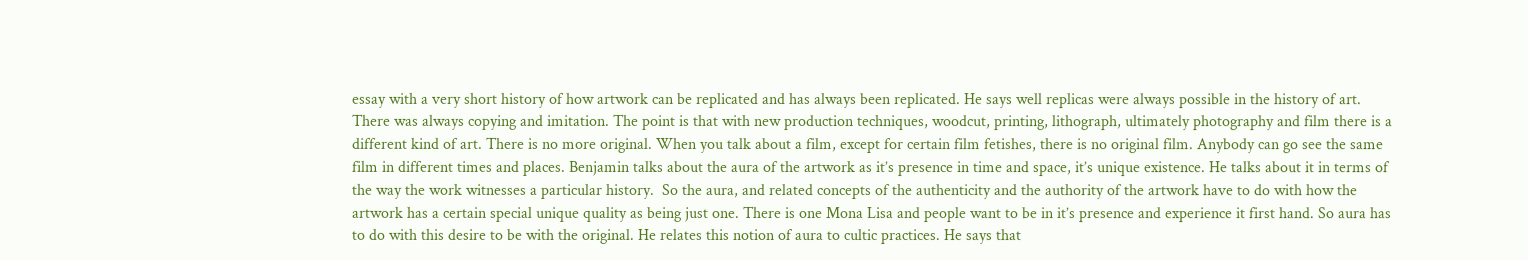essay with a very short history of how artwork can be replicated and has always been replicated. He says well replicas were always possible in the history of art. There was always copying and imitation. The point is that with new production techniques, woodcut, printing, lithograph, ultimately photography and film there is a different kind of art. There is no more original. When you talk about a film, except for certain film fetishes, there is no original film. Anybody can go see the same film in different times and places. Benjamin talks about the aura of the artwork as it’s presence in time and space, it’s unique existence. He talks about it in terms of the way the work witnesses a particular history.  So the aura, and related concepts of the authenticity and the authority of the artwork have to do with how the artwork has a certain special unique quality as being just one. There is one Mona Lisa and people want to be in it’s presence and experience it first hand. So aura has to do with this desire to be with the original. He relates this notion of aura to cultic practices. He says that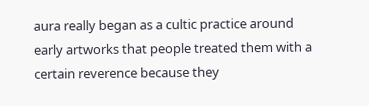aura really began as a cultic practice around early artworks that people treated them with a certain reverence because they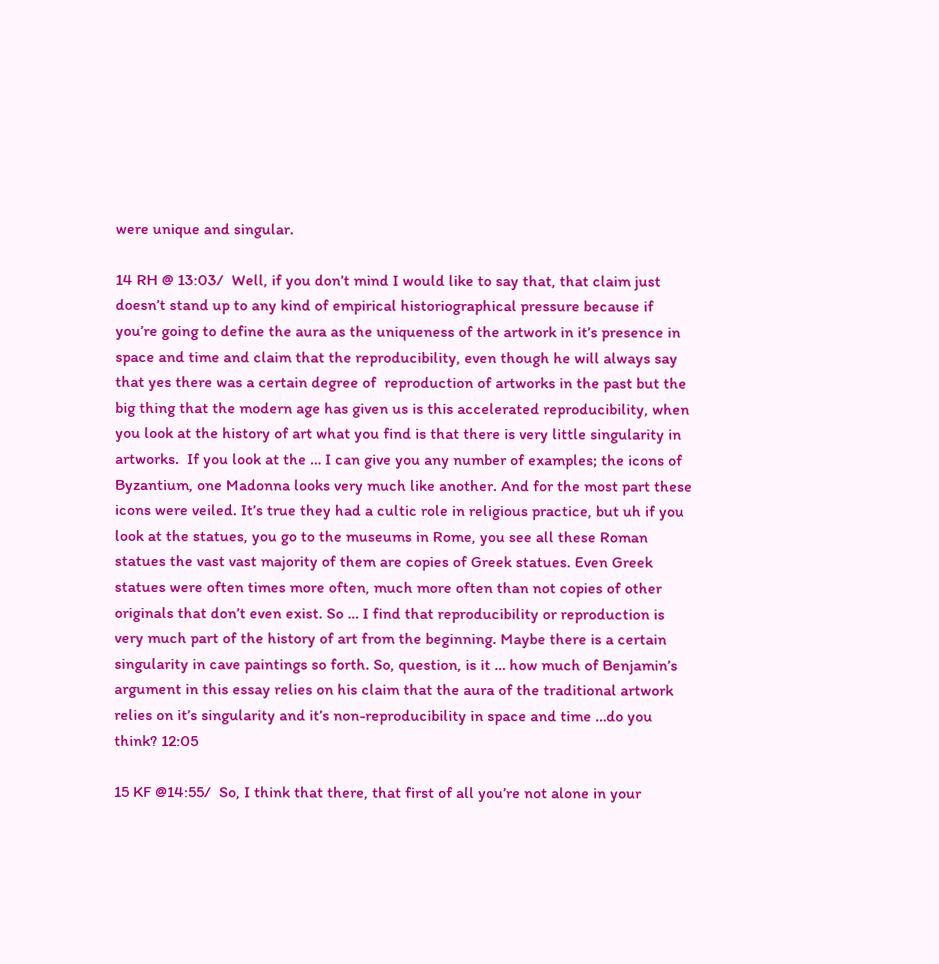were unique and singular.

14 RH @ 13:03/  Well, if you don’t mind I would like to say that, that claim just doesn’t stand up to any kind of empirical historiographical pressure because if you’re going to define the aura as the uniqueness of the artwork in it’s presence in space and time and claim that the reproducibility, even though he will always say that yes there was a certain degree of  reproduction of artworks in the past but the big thing that the modern age has given us is this accelerated reproducibility, when you look at the history of art what you find is that there is very little singularity in artworks.  If you look at the … I can give you any number of examples; the icons of Byzantium, one Madonna looks very much like another. And for the most part these icons were veiled. It’s true they had a cultic role in religious practice, but uh if you look at the statues, you go to the museums in Rome, you see all these Roman statues the vast vast majority of them are copies of Greek statues. Even Greek statues were often times more often, much more often than not copies of other originals that don’t even exist. So … I find that reproducibility or reproduction is very much part of the history of art from the beginning. Maybe there is a certain singularity in cave paintings so forth. So, question, is it … how much of Benjamin’s argument in this essay relies on his claim that the aura of the traditional artwork relies on it’s singularity and it’s non-reproducibility in space and time …do you think? 12:05

15 KF @14:55/  So, I think that there, that first of all you’re not alone in your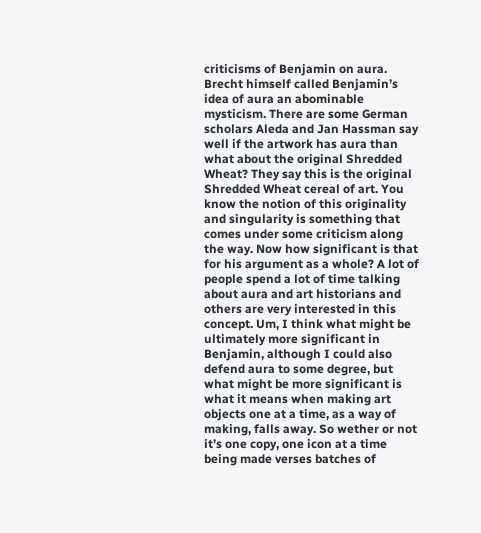criticisms of Benjamin on aura. Brecht himself called Benjamin’s idea of aura an abominable mysticism. There are some German scholars Aleda and Jan Hassman say well if the artwork has aura than what about the original Shredded Wheat? They say this is the original Shredded Wheat cereal of art. You know the notion of this originality and singularity is something that comes under some criticism along the way. Now how significant is that for his argument as a whole? A lot of people spend a lot of time talking about aura and art historians and others are very interested in this concept. Um, I think what might be ultimately more significant in Benjamin, although I could also defend aura to some degree, but what might be more significant is what it means when making art objects one at a time, as a way of making, falls away. So wether or not it’s one copy, one icon at a time being made verses batches of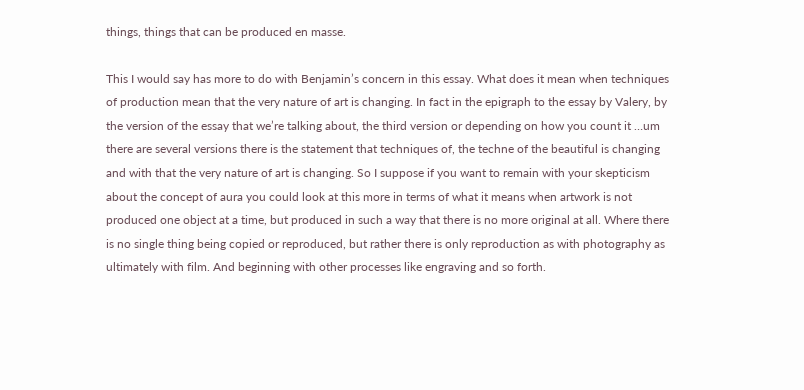things, things that can be produced en masse.

This I would say has more to do with Benjamin’s concern in this essay. What does it mean when techniques of production mean that the very nature of art is changing. In fact in the epigraph to the essay by Valery, by the version of the essay that we’re talking about, the third version or depending on how you count it …um there are several versions there is the statement that techniques of, the techne of the beautiful is changing and with that the very nature of art is changing. So I suppose if you want to remain with your skepticism about the concept of aura you could look at this more in terms of what it means when artwork is not produced one object at a time, but produced in such a way that there is no more original at all. Where there is no single thing being copied or reproduced, but rather there is only reproduction as with photography as ultimately with film. And beginning with other processes like engraving and so forth.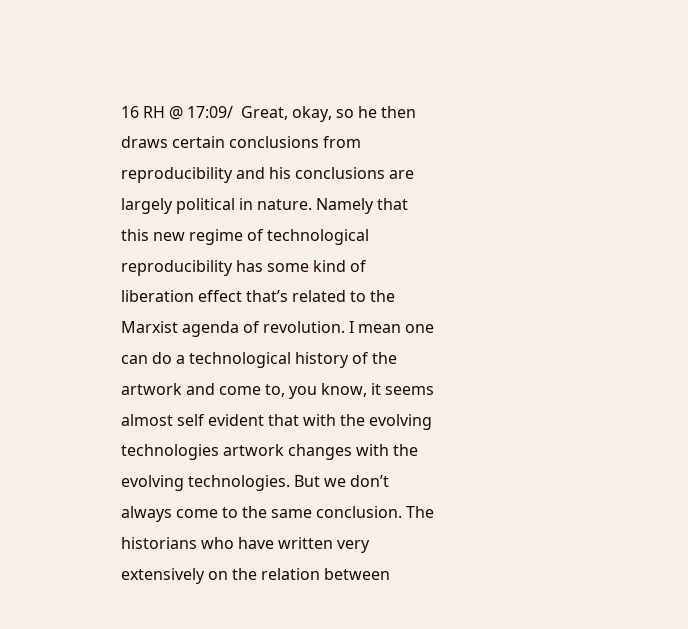16 RH @ 17:09/  Great, okay, so he then draws certain conclusions from reproducibility and his conclusions are largely political in nature. Namely that this new regime of technological reproducibility has some kind of liberation effect that’s related to the Marxist agenda of revolution. I mean one can do a technological history of the artwork and come to, you know, it seems almost self evident that with the evolving technologies artwork changes with the evolving technologies. But we don’t always come to the same conclusion. The historians who have written very extensively on the relation between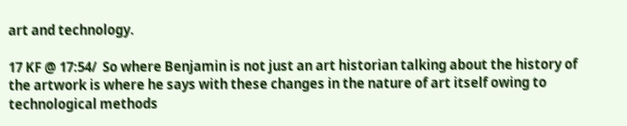art and technology.

17 KF @ 17:54/  So where Benjamin is not just an art historian talking about the history of the artwork is where he says with these changes in the nature of art itself owing to technological methods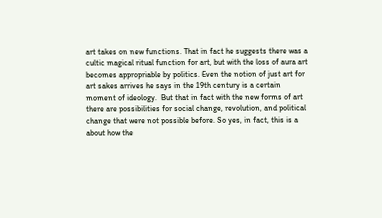art takes on new functions. That in fact he suggests there was a cultic magical ritual function for art, but with the loss of aura art becomes appropriable by politics. Even the notion of just art for art sakes arrives he says in the 19th century is a certain moment of ideology.  But that in fact with the new forms of art there are possibilities for social change, revolution, and political change that were not possible before. So yes, in fact, this is a about how the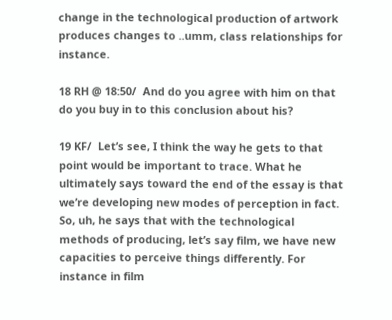change in the technological production of artwork produces changes to ..umm, class relationships for instance.

18 RH @ 18:50/  And do you agree with him on that do you buy in to this conclusion about his?

19 KF/  Let’s see, I think the way he gets to that point would be important to trace. What he ultimately says toward the end of the essay is that we’re developing new modes of perception in fact. So, uh, he says that with the technological methods of producing, let’s say film, we have new capacities to perceive things differently. For instance in film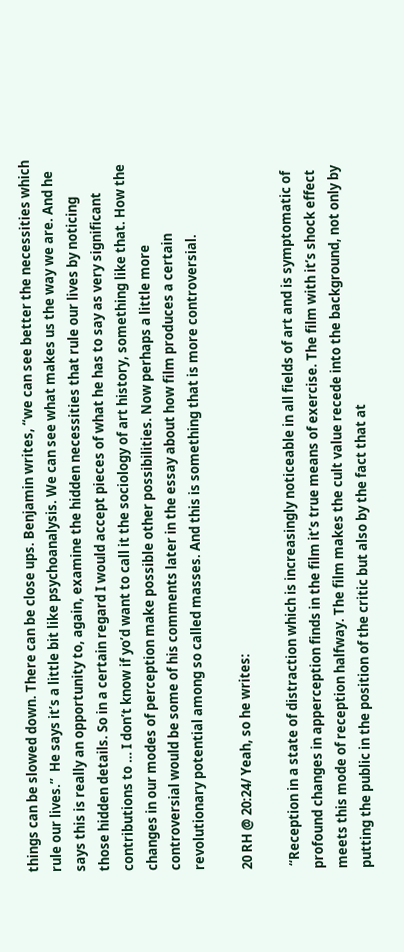things can be slowed down. There can be close ups. Benjamin writes, “we can see better the necessities which rule our lives.”  He says it’s a little bit like psychoanalysis. We can see what makes us the way we are. And he says this is really an opportunity to, again, examine the hidden necessities that rule our lives by noticing those hidden details. So in a certain regard I would accept pieces of what he has to say as very significant contributions to … I don’t know if yo’d want to call it the sociology of art history, something like that. How the changes in our modes of perception make possible other possibilities. Now perhaps a little more controversial would be some of his comments later in the essay about how film produces a certain revolutionary potential among so called masses. And this is something that is more controversial.

20 RH @ 20:24/ Yeah, so he writes:

 “Reception in a state of distraction which is increasingly noticeable in all fields of art and is symptomatic of profound changes in apperception finds in the film it’s true means of exercise. The film with it’s shock effect meets this mode of reception halfway. The film makes the cult value recede into the background, not only by putting the public in the position of the critic but also by the fact that at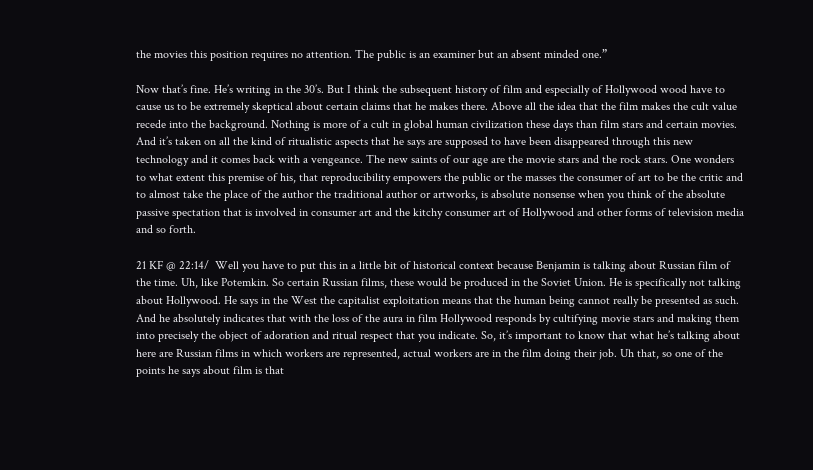the movies this position requires no attention. The public is an examiner but an absent minded one.”

Now that’s fine. He’s writing in the 30’s. But I think the subsequent history of film and especially of Hollywood wood have to cause us to be extremely skeptical about certain claims that he makes there. Above all the idea that the film makes the cult value recede into the background. Nothing is more of a cult in global human civilization these days than film stars and certain movies. And it’s taken on all the kind of ritualistic aspects that he says are supposed to have been disappeared through this new technology and it comes back with a vengeance. The new saints of our age are the movie stars and the rock stars. One wonders to what extent this premise of his, that reproducibility empowers the public or the masses the consumer of art to be the critic and to almost take the place of the author the traditional author or artworks, is absolute nonsense when you think of the absolute passive spectation that is involved in consumer art and the kitchy consumer art of Hollywood and other forms of television media and so forth.

21 KF @ 22:14/  Well you have to put this in a little bit of historical context because Benjamin is talking about Russian film of the time. Uh, like Potemkin. So certain Russian films, these would be produced in the Soviet Union. He is specifically not talking about Hollywood. He says in the West the capitalist exploitation means that the human being cannot really be presented as such. And he absolutely indicates that with the loss of the aura in film Hollywood responds by cultifying movie stars and making them into precisely the object of adoration and ritual respect that you indicate. So, it’s important to know that what he’s talking about here are Russian films in which workers are represented, actual workers are in the film doing their job. Uh that, so one of the points he says about film is that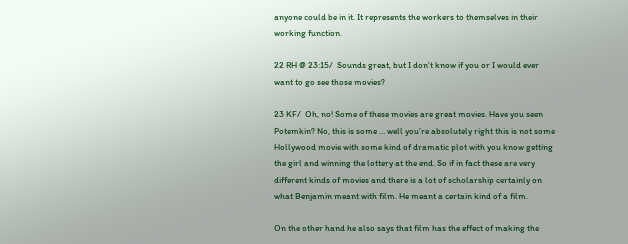anyone could be in it. It represents the workers to themselves in their working function.

22 RH @ 23:15/  Sounds great, but I don’t know if you or I would ever want to go see those movies?

23 KF/  Oh, no! Some of these movies are great movies. Have you seen Potemkin? No, this is some … well you’re absolutely right this is not some Hollywood movie with some kind of dramatic plot with you know getting the girl and winning the lottery at the end. So if in fact these are very different kinds of movies and there is a lot of scholarship certainly on what Benjamin meant with film. He meant a certain kind of a film.

On the other hand he also says that film has the effect of making the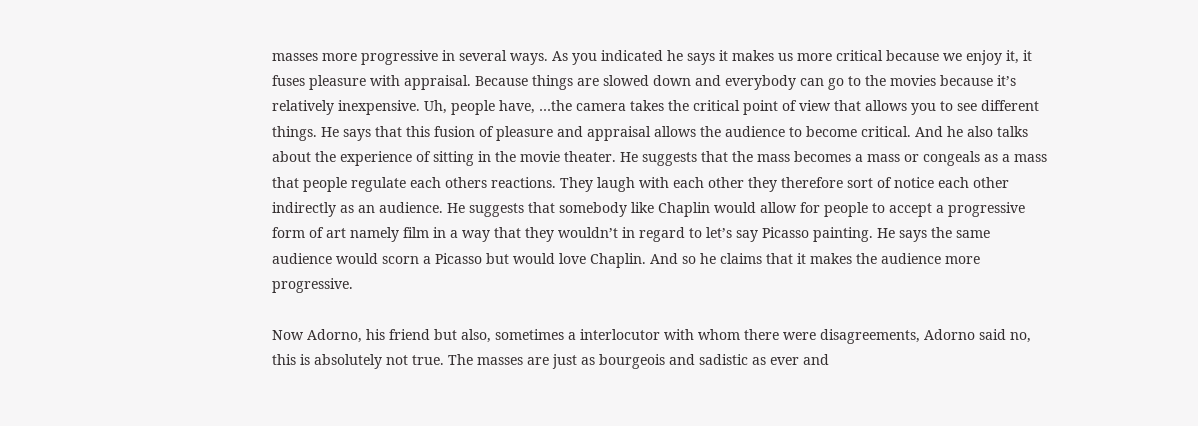masses more progressive in several ways. As you indicated he says it makes us more critical because we enjoy it, it fuses pleasure with appraisal. Because things are slowed down and everybody can go to the movies because it’s relatively inexpensive. Uh, people have, …the camera takes the critical point of view that allows you to see different things. He says that this fusion of pleasure and appraisal allows the audience to become critical. And he also talks about the experience of sitting in the movie theater. He suggests that the mass becomes a mass or congeals as a mass that people regulate each others reactions. They laugh with each other they therefore sort of notice each other indirectly as an audience. He suggests that somebody like Chaplin would allow for people to accept a progressive form of art namely film in a way that they wouldn’t in regard to let’s say Picasso painting. He says the same audience would scorn a Picasso but would love Chaplin. And so he claims that it makes the audience more progressive.

Now Adorno, his friend but also, sometimes a interlocutor with whom there were disagreements, Adorno said no, this is absolutely not true. The masses are just as bourgeois and sadistic as ever and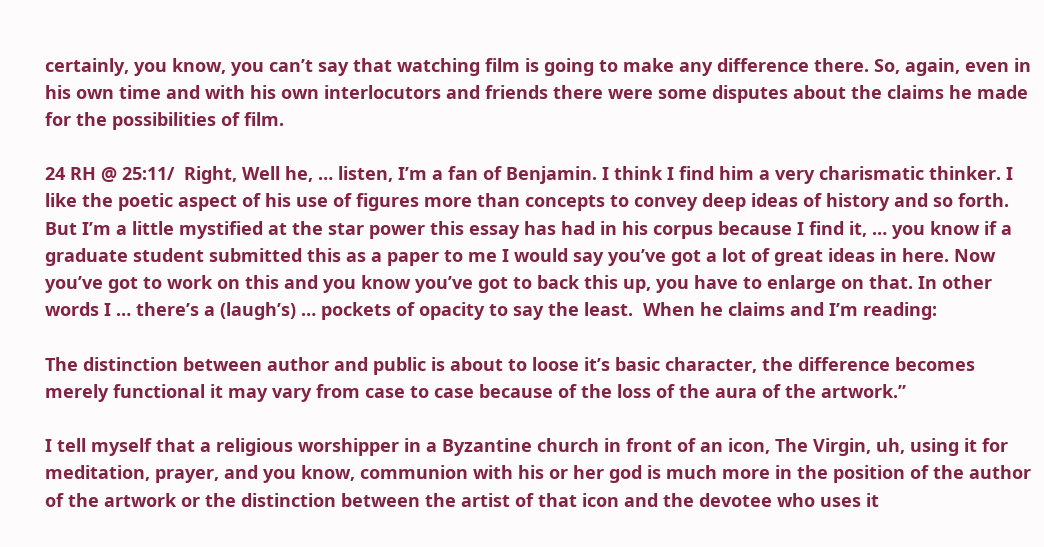certainly, you know, you can’t say that watching film is going to make any difference there. So, again, even in his own time and with his own interlocutors and friends there were some disputes about the claims he made for the possibilities of film.

24 RH @ 25:11/  Right, Well he, … listen, I’m a fan of Benjamin. I think I find him a very charismatic thinker. I like the poetic aspect of his use of figures more than concepts to convey deep ideas of history and so forth. But I’m a little mystified at the star power this essay has had in his corpus because I find it, … you know if a graduate student submitted this as a paper to me I would say you’ve got a lot of great ideas in here. Now you’ve got to work on this and you know you’ve got to back this up, you have to enlarge on that. In other words I … there’s a (laugh’s) … pockets of opacity to say the least.  When he claims and I’m reading:

The distinction between author and public is about to loose it’s basic character, the difference becomes merely functional it may vary from case to case because of the loss of the aura of the artwork.”

I tell myself that a religious worshipper in a Byzantine church in front of an icon, The Virgin, uh, using it for meditation, prayer, and you know, communion with his or her god is much more in the position of the author of the artwork or the distinction between the artist of that icon and the devotee who uses it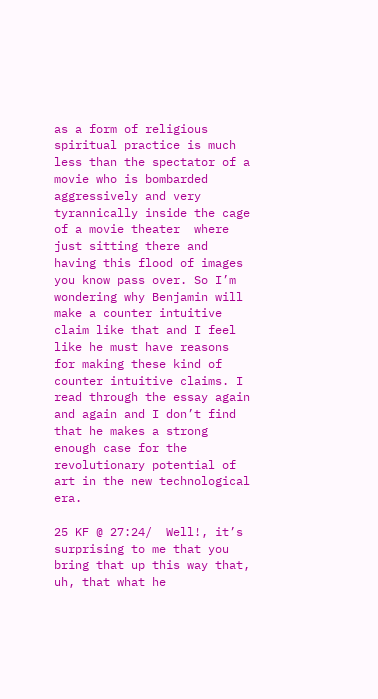as a form of religious spiritual practice is much less than the spectator of a movie who is bombarded aggressively and very tyrannically inside the cage of a movie theater  where just sitting there and having this flood of images you know pass over. So I’m wondering why Benjamin will make a counter intuitive claim like that and I feel like he must have reasons for making these kind of counter intuitive claims. I read through the essay again and again and I don’t find that he makes a strong enough case for the revolutionary potential of art in the new technological era.

25 KF @ 27:24/  Well!, it’s surprising to me that you bring that up this way that, uh, that what he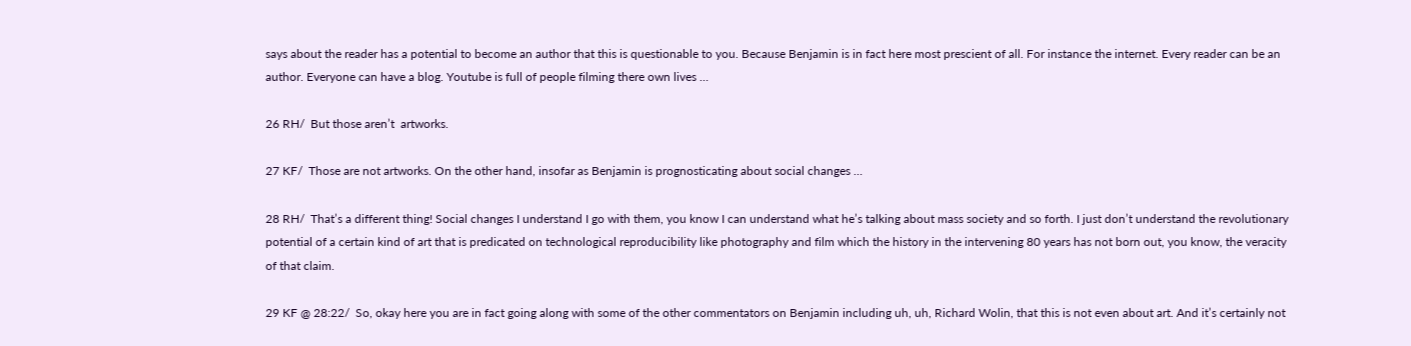says about the reader has a potential to become an author that this is questionable to you. Because Benjamin is in fact here most prescient of all. For instance the internet. Every reader can be an author. Everyone can have a blog. Youtube is full of people filming there own lives …

26 RH/  But those aren’t  artworks.

27 KF/  Those are not artworks. On the other hand, insofar as Benjamin is prognosticating about social changes …

28 RH/  That’s a different thing! Social changes I understand I go with them, you know I can understand what he’s talking about mass society and so forth. I just don’t understand the revolutionary potential of a certain kind of art that is predicated on technological reproducibility like photography and film which the history in the intervening 80 years has not born out, you know, the veracity of that claim.

29 KF @ 28:22/  So, okay here you are in fact going along with some of the other commentators on Benjamin including uh, uh, Richard Wolin, that this is not even about art. And it’s certainly not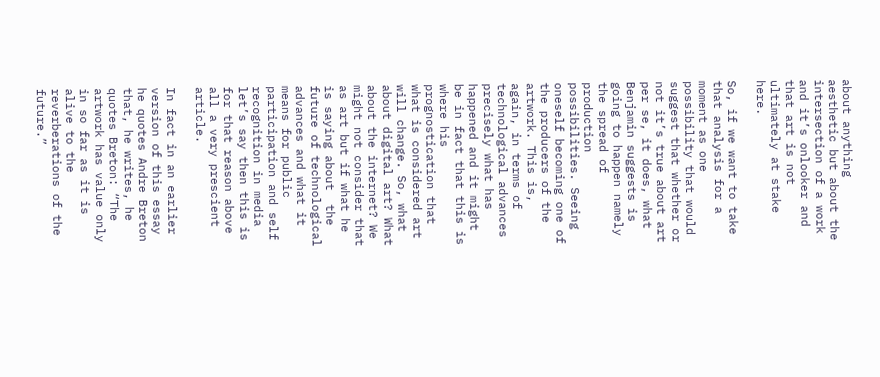about anything aesthetic but about the intersection of a work and it’s onlooker and that art is not ultimately at stake here.

So, if we want to take that analysis for a moment as one possibility that would suggest that whether or not it’s true about art per se, it does, what Benjamin suggests is going to happen namely the spread of production possibilities. Seeing oneself becoming one of the producers of the artwork. This is, again, in terms of technological advances precisely what has happened and it might be in fact that this is where his prognostication that what is considered art will change. So, what about digital art? What about the internet? We might not consider that as art but if what he is saying about  the future of technological advances and what it means for public participation and self recognition in media let’s say then this is for that reason above all a very prescient article.

In fact in an earlier version of this essay he quotes Andre Breton that, he writes, he quotes Breton: “The artwork has value only in so far as it is alive to the reverberations of the future.”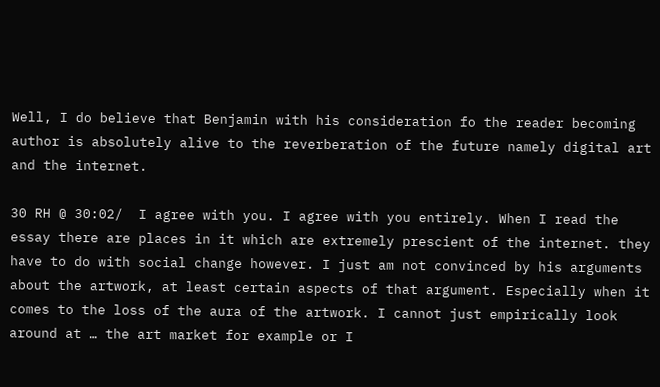Well, I do believe that Benjamin with his consideration fo the reader becoming author is absolutely alive to the reverberation of the future namely digital art and the internet.

30 RH @ 30:02/  I agree with you. I agree with you entirely. When I read the essay there are places in it which are extremely prescient of the internet. they have to do with social change however. I just am not convinced by his arguments about the artwork, at least certain aspects of that argument. Especially when it comes to the loss of the aura of the artwork. I cannot just empirically look around at … the art market for example or I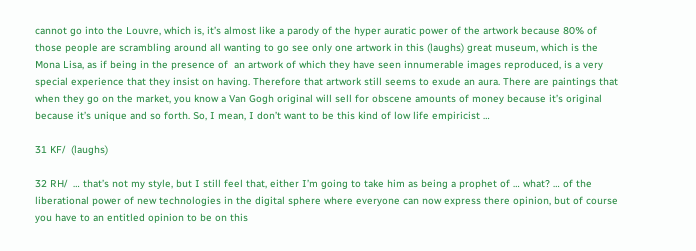cannot go into the Louvre, which is, it’s almost like a parody of the hyper auratic power of the artwork because 80% of those people are scrambling around all wanting to go see only one artwork in this (laughs) great museum, which is the Mona Lisa, as if being in the presence of  an artwork of which they have seen innumerable images reproduced, is a very special experience that they insist on having. Therefore that artwork still seems to exude an aura. There are paintings that when they go on the market, you know a Van Gogh original will sell for obscene amounts of money because it’s original because it’s unique and so forth. So, I mean, I don’t want to be this kind of low life empiricist …

31 KF/  (laughs)

32 RH/  … that’s not my style, but I still feel that, either I’m going to take him as being a prophet of … what? … of the liberational power of new technologies in the digital sphere where everyone can now express there opinion, but of course you have to an entitled opinion to be on this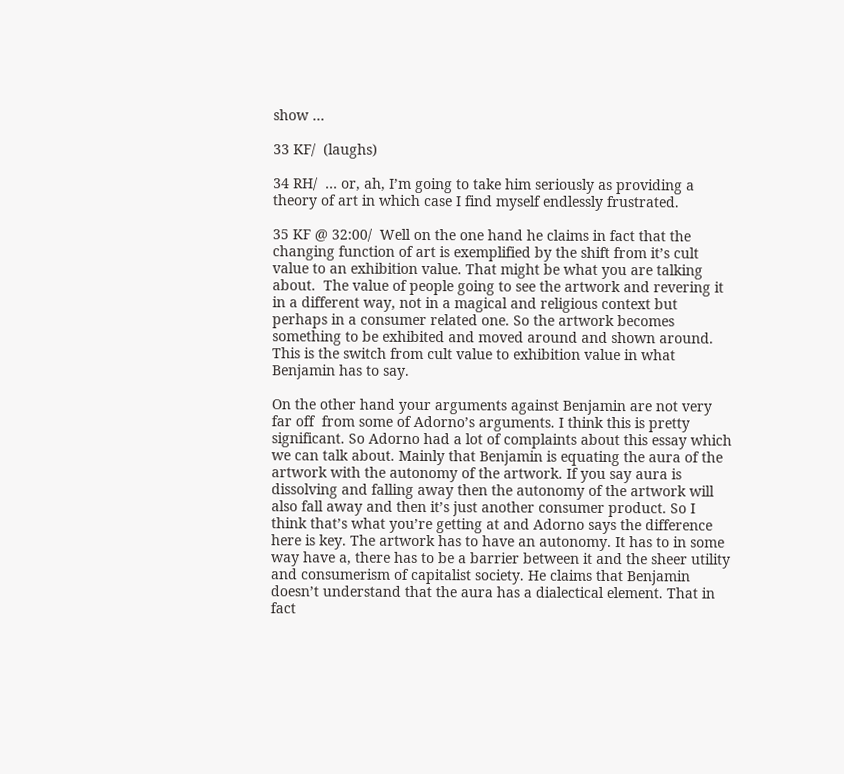show …

33 KF/  (laughs)

34 RH/  … or, ah, I’m going to take him seriously as providing a theory of art in which case I find myself endlessly frustrated.

35 KF @ 32:00/  Well on the one hand he claims in fact that the changing function of art is exemplified by the shift from it’s cult value to an exhibition value. That might be what you are talking about.  The value of people going to see the artwork and revering it in a different way, not in a magical and religious context but perhaps in a consumer related one. So the artwork becomes something to be exhibited and moved around and shown around. This is the switch from cult value to exhibition value in what Benjamin has to say.

On the other hand your arguments against Benjamin are not very far off  from some of Adorno’s arguments. I think this is pretty significant. So Adorno had a lot of complaints about this essay which we can talk about. Mainly that Benjamin is equating the aura of the artwork with the autonomy of the artwork. If you say aura is dissolving and falling away then the autonomy of the artwork will also fall away and then it’s just another consumer product. So I think that’s what you’re getting at and Adorno says the difference here is key. The artwork has to have an autonomy. It has to in some way have a, there has to be a barrier between it and the sheer utility and consumerism of capitalist society. He claims that Benjamin doesn’t understand that the aura has a dialectical element. That in fact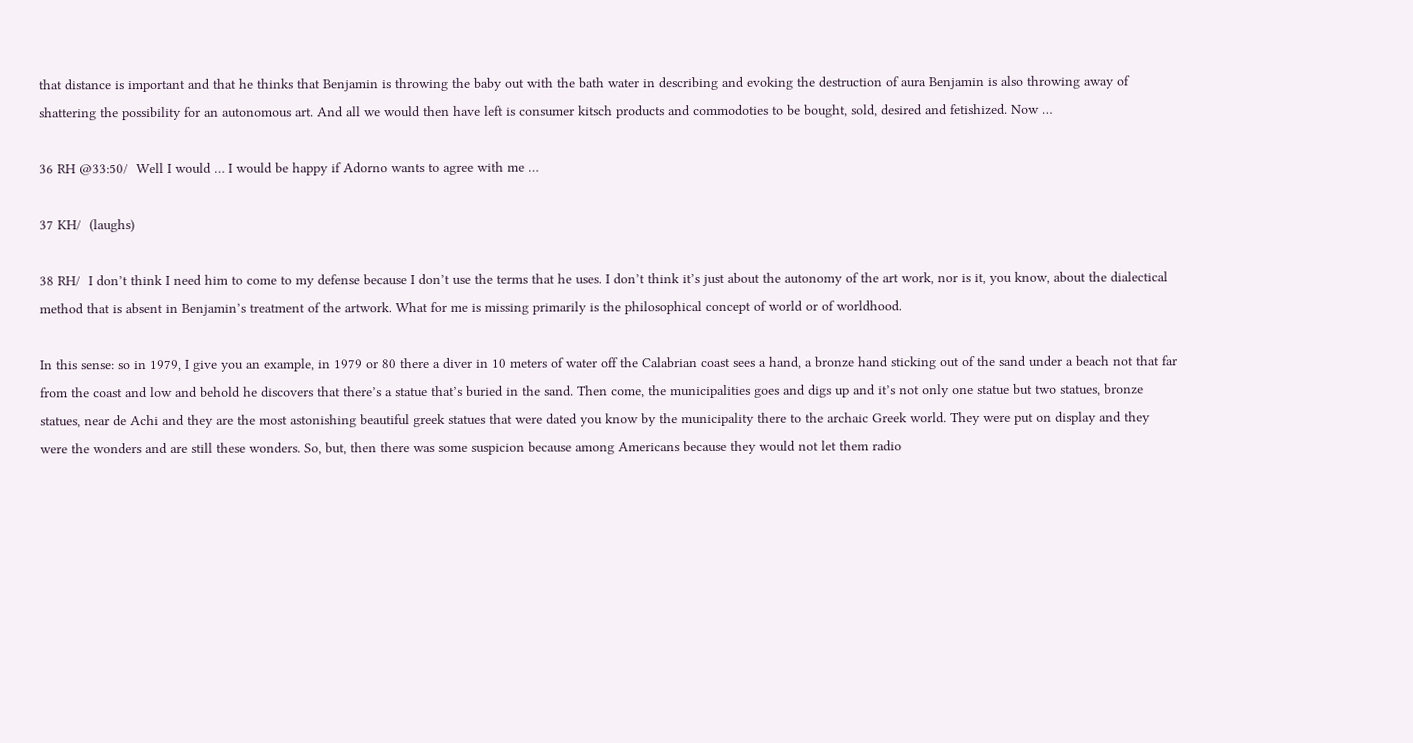that distance is important and that he thinks that Benjamin is throwing the baby out with the bath water in describing and evoking the destruction of aura Benjamin is also throwing away of shattering the possibility for an autonomous art. And all we would then have left is consumer kitsch products and commodoties to be bought, sold, desired and fetishized. Now …

36 RH @33:50/  Well I would … I would be happy if Adorno wants to agree with me …

37 KH/  (laughs)

38 RH/  I don’t think I need him to come to my defense because I don’t use the terms that he uses. I don’t think it’s just about the autonomy of the art work, nor is it, you know, about the dialectical method that is absent in Benjamin’s treatment of the artwork. What for me is missing primarily is the philosophical concept of world or of worldhood.

In this sense: so in 1979, I give you an example, in 1979 or 80 there a diver in 10 meters of water off the Calabrian coast sees a hand, a bronze hand sticking out of the sand under a beach not that far from the coast and low and behold he discovers that there’s a statue that’s buried in the sand. Then come, the municipalities goes and digs up and it’s not only one statue but two statues, bronze statues, near de Achi and they are the most astonishing beautiful greek statues that were dated you know by the municipality there to the archaic Greek world. They were put on display and they were the wonders and are still these wonders. So, but, then there was some suspicion because among Americans because they would not let them radio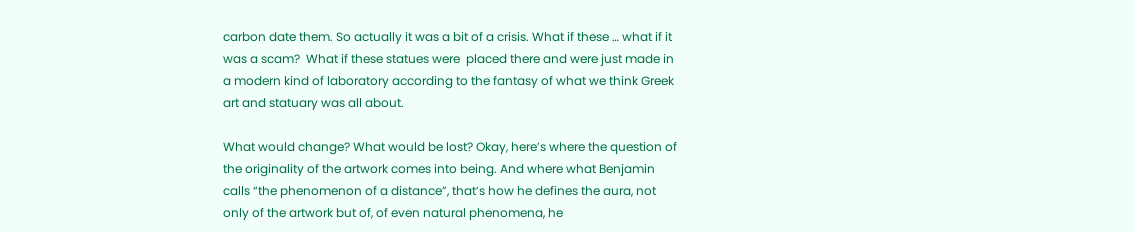carbon date them. So actually it was a bit of a crisis. What if these … what if it was a scam?  What if these statues were  placed there and were just made in a modern kind of laboratory according to the fantasy of what we think Greek art and statuary was all about.

What would change? What would be lost? Okay, here’s where the question of the originality of the artwork comes into being. And where what Benjamin calls “the phenomenon of a distance”, that’s how he defines the aura, not only of the artwork but of, of even natural phenomena, he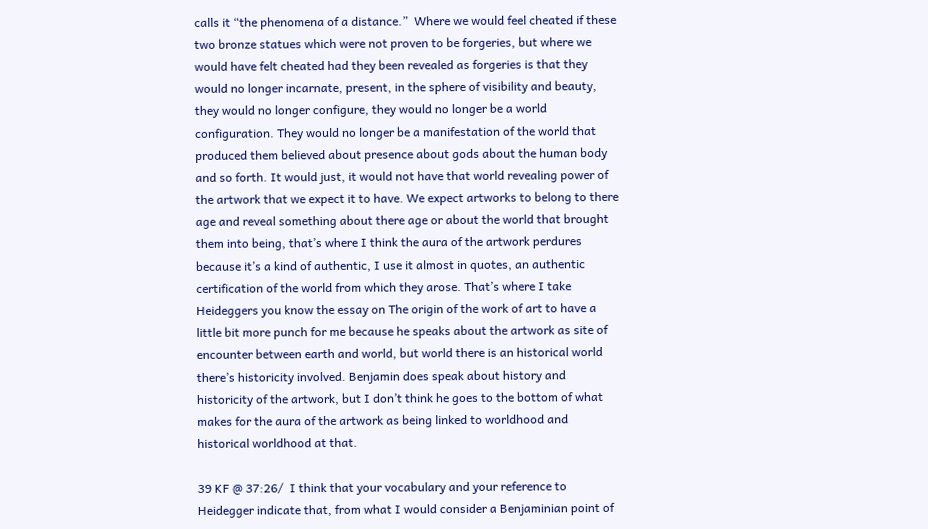calls it “the phenomena of a distance.”  Where we would feel cheated if these two bronze statues which were not proven to be forgeries, but where we would have felt cheated had they been revealed as forgeries is that they would no longer incarnate, present, in the sphere of visibility and beauty, they would no longer configure, they would no longer be a world configuration. They would no longer be a manifestation of the world that produced them believed about presence about gods about the human body and so forth. It would just, it would not have that world revealing power of the artwork that we expect it to have. We expect artworks to belong to there age and reveal something about there age or about the world that brought them into being, that’s where I think the aura of the artwork perdures because it’s a kind of authentic, I use it almost in quotes, an authentic certification of the world from which they arose. That’s where I take Heideggers you know the essay on The origin of the work of art to have a little bit more punch for me because he speaks about the artwork as site of encounter between earth and world, but world there is an historical world there’s historicity involved. Benjamin does speak about history and historicity of the artwork, but I don’t think he goes to the bottom of what makes for the aura of the artwork as being linked to worldhood and historical worldhood at that.

39 KF @ 37:26/  I think that your vocabulary and your reference to Heidegger indicate that, from what I would consider a Benjaminian point of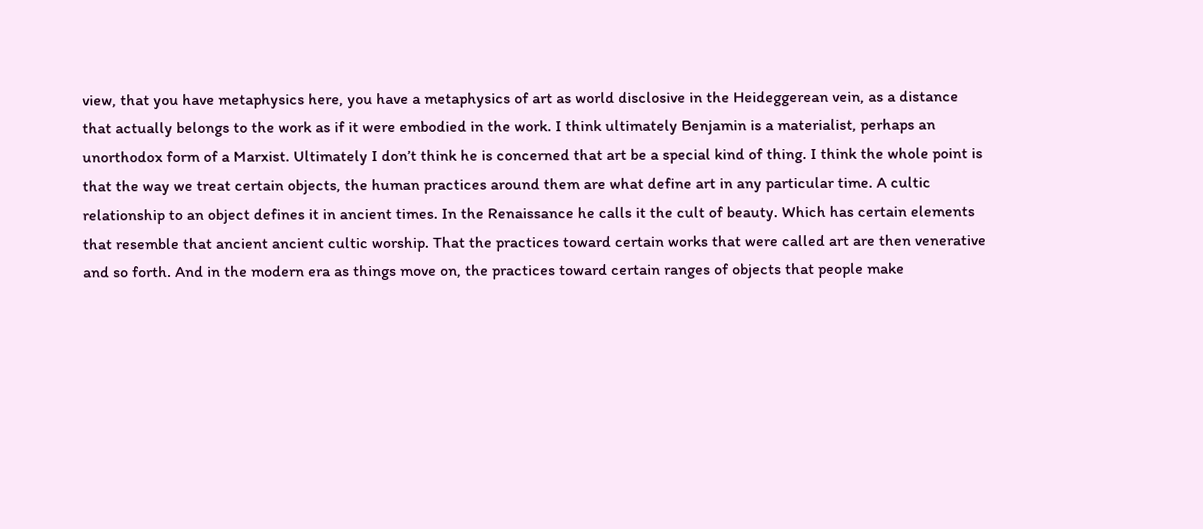view, that you have metaphysics here, you have a metaphysics of art as world disclosive in the Heideggerean vein, as a distance that actually belongs to the work as if it were embodied in the work. I think ultimately Benjamin is a materialist, perhaps an unorthodox form of a Marxist. Ultimately I don’t think he is concerned that art be a special kind of thing. I think the whole point is that the way we treat certain objects, the human practices around them are what define art in any particular time. A cultic relationship to an object defines it in ancient times. In the Renaissance he calls it the cult of beauty. Which has certain elements that resemble that ancient ancient cultic worship. That the practices toward certain works that were called art are then venerative and so forth. And in the modern era as things move on, the practices toward certain ranges of objects that people make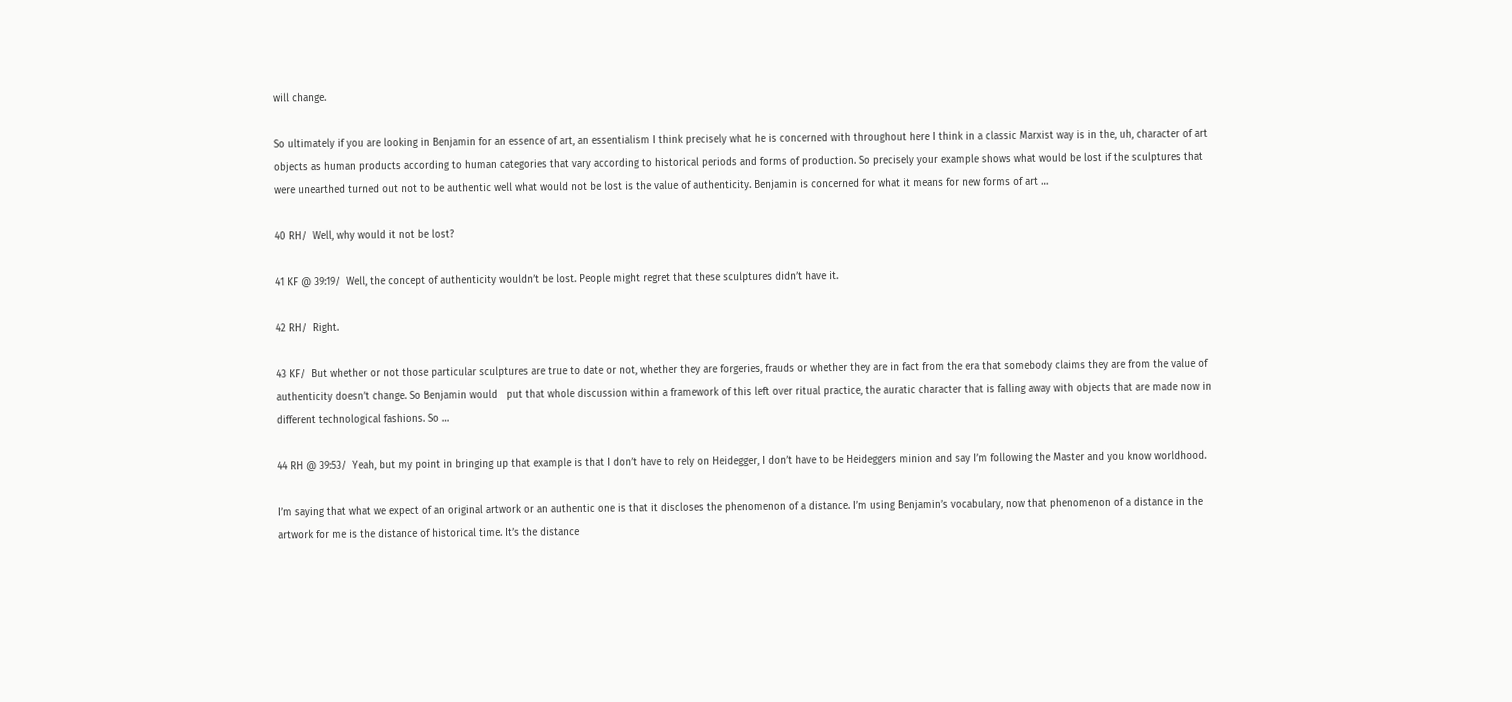will change.

So ultimately if you are looking in Benjamin for an essence of art, an essentialism I think precisely what he is concerned with throughout here I think in a classic Marxist way is in the, uh, character of art objects as human products according to human categories that vary according to historical periods and forms of production. So precisely your example shows what would be lost if the sculptures that were unearthed turned out not to be authentic well what would not be lost is the value of authenticity. Benjamin is concerned for what it means for new forms of art …

40 RH/  Well, why would it not be lost?

41 KF @ 39:19/  Well, the concept of authenticity wouldn’t be lost. People might regret that these sculptures didn’t have it.

42 RH/  Right.

43 KF/  But whether or not those particular sculptures are true to date or not, whether they are forgeries, frauds or whether they are in fact from the era that somebody claims they are from the value of authenticity doesn’t change. So Benjamin would   put that whole discussion within a framework of this left over ritual practice, the auratic character that is falling away with objects that are made now in different technological fashions. So …

44 RH @ 39:53/  Yeah, but my point in bringing up that example is that I don’t have to rely on Heidegger, I don’t have to be Heideggers minion and say I’m following the Master and you know worldhood.

I’m saying that what we expect of an original artwork or an authentic one is that it discloses the phenomenon of a distance. I’m using Benjamin’s vocabulary, now that phenomenon of a distance in the artwork for me is the distance of historical time. It’s the distance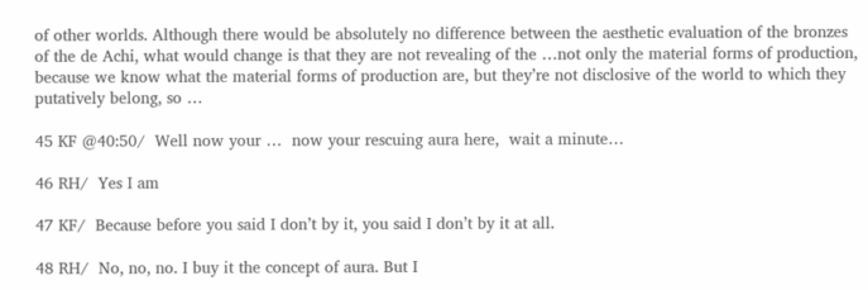of other worlds. Although there would be absolutely no difference between the aesthetic evaluation of the bronzes of the de Achi, what would change is that they are not revealing of the …not only the material forms of production, because we know what the material forms of production are, but they’re not disclosive of the world to which they putatively belong, so …

45 KF @40:50/  Well now your …  now your rescuing aura here,  wait a minute…

46 RH/  Yes I am

47 KF/  Because before you said I don’t by it, you said I don’t by it at all.

48 RH/  No, no, no. I buy it the concept of aura. But I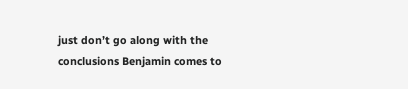just don’t go along with the conclusions Benjamin comes to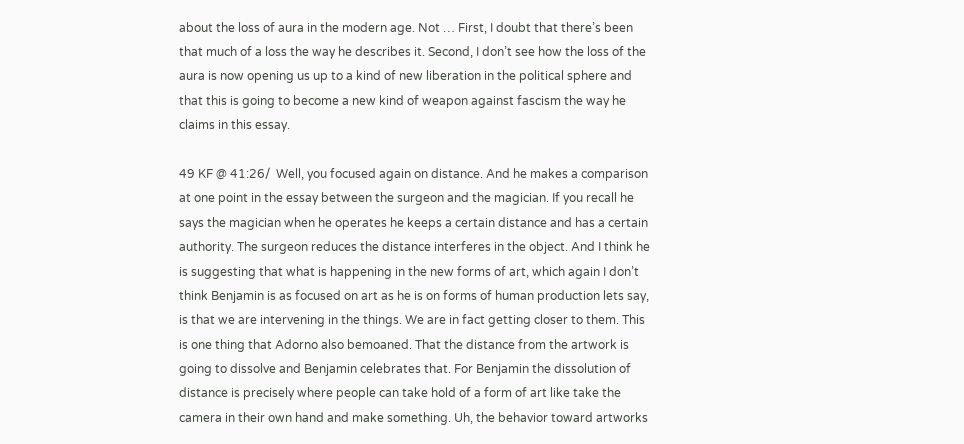about the loss of aura in the modern age. Not … First, I doubt that there’s been that much of a loss the way he describes it. Second, I don’t see how the loss of the aura is now opening us up to a kind of new liberation in the political sphere and that this is going to become a new kind of weapon against fascism the way he claims in this essay.

49 KF @ 41:26/  Well, you focused again on distance. And he makes a comparison at one point in the essay between the surgeon and the magician. If you recall he says the magician when he operates he keeps a certain distance and has a certain authority. The surgeon reduces the distance interferes in the object. And I think he is suggesting that what is happening in the new forms of art, which again I don’t think Benjamin is as focused on art as he is on forms of human production lets say, is that we are intervening in the things. We are in fact getting closer to them. This is one thing that Adorno also bemoaned. That the distance from the artwork is going to dissolve and Benjamin celebrates that. For Benjamin the dissolution of distance is precisely where people can take hold of a form of art like take the camera in their own hand and make something. Uh, the behavior toward artworks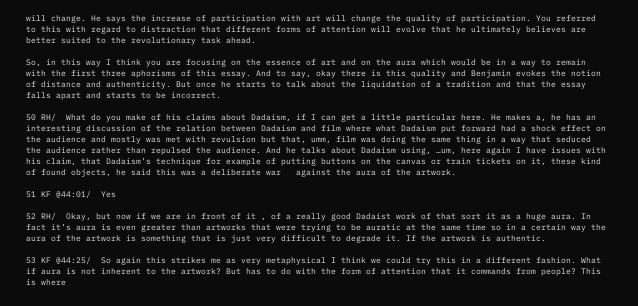will change. He says the increase of participation with art will change the quality of participation. You referred to this with regard to distraction that different forms of attention will evolve that he ultimately believes are better suited to the revolutionary task ahead.

So, in this way I think you are focusing on the essence of art and on the aura which would be in a way to remain with the first three aphorisms of this essay. And to say, okay there is this quality and Benjamin evokes the notion of distance and authenticity. But once he starts to talk about the liquidation of a tradition and that the essay falls apart and starts to be incorrect.

50 RH/  What do you make of his claims about Dadaism, if I can get a little particular here. He makes a, he has an interesting discussion of the relation between Dadaism and film where what Dadaism put forward had a shock effect on the audience and mostly was met with revulsion but that, umm, film was doing the same thing in a way that seduced the audience rather than repulsed the audience. And he talks about Dadaism using, …um, here again I have issues with his claim, that Dadaism’s technique for example of putting buttons on the canvas or train tickets on it, these kind of found objects, he said this was a deliberate war   against the aura of the artwork.

51 KF @44:01/  Yes

52 RH/  Okay, but now if we are in front of it , of a really good Dadaist work of that sort it as a huge aura. In fact it’s aura is even greater than artworks that were trying to be auratic at the same time so in a certain way the aura of the artwork is something that is just very difficult to degrade it. If the artwork is authentic.

53 KF @44:25/  So again this strikes me as very metaphysical I think we could try this in a different fashion. What if aura is not inherent to the artwork? But has to do with the form of attention that it commands from people? This is where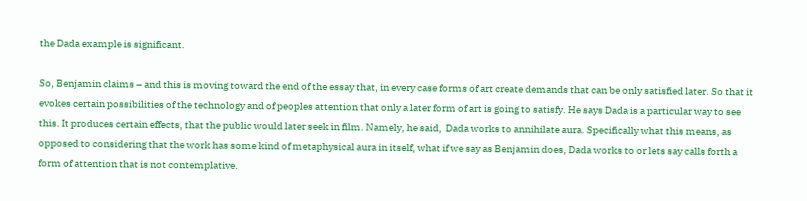the Dada example is significant.

So, Benjamin claims – and this is moving toward the end of the essay that, in every case forms of art create demands that can be only satisfied later. So that it evokes certain possibilities of the technology and of peoples attention that only a later form of art is going to satisfy. He says Dada is a particular way to see this. It produces certain effects, that the public would later seek in film. Namely, he said,  Dada works to annihilate aura. Specifically what this means, as opposed to considering that the work has some kind of metaphysical aura in itself, what if we say as Benjamin does, Dada works to or lets say calls forth a form of attention that is not contemplative.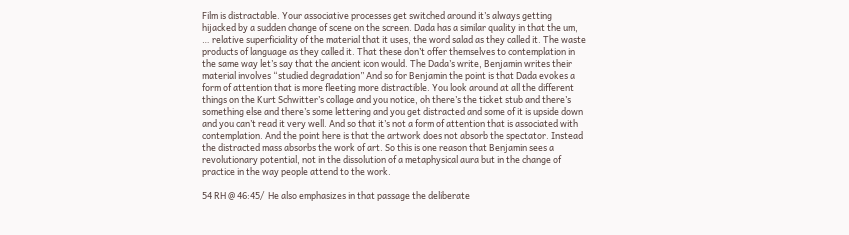Film is distractable. Your associative processes get switched around it’s always getting hijacked by a sudden change of scene on the screen. Dada has a similar quality in that the um, … relative superficiality of the material that it uses, the word salad as they called it. The waste products of language as they called it. That these don’t offer themselves to contemplation in the same way let’s say that the ancient icon would. The Dada’s write, Benjamin writes their material involves “studied degradation” And so for Benjamin the point is that Dada evokes a form of attention that is more fleeting more distractible. You look around at all the different things on the Kurt Schwitter’s collage and you notice, oh there’s the ticket stub and there’s something else and there’s some lettering and you get distracted and some of it is upside down and you can’t read it very well. And so that it’s not a form of attention that is associated with contemplation. And the point here is that the artwork does not absorb the spectator. Instead the distracted mass absorbs the work of art. So this is one reason that Benjamin sees a revolutionary potential, not in the dissolution of a metaphysical aura but in the change of practice in the way people attend to the work.

54 RH @ 46:45/  He also emphasizes in that passage the deliberate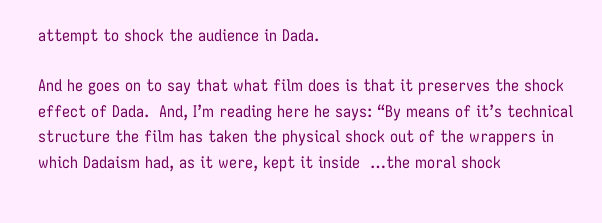attempt to shock the audience in Dada.

And he goes on to say that what film does is that it preserves the shock effect of Dada.  And, I’m reading here he says: “By means of it’s technical structure the film has taken the physical shock out of the wrappers in which Dadaism had, as it were, kept it inside  …the moral shock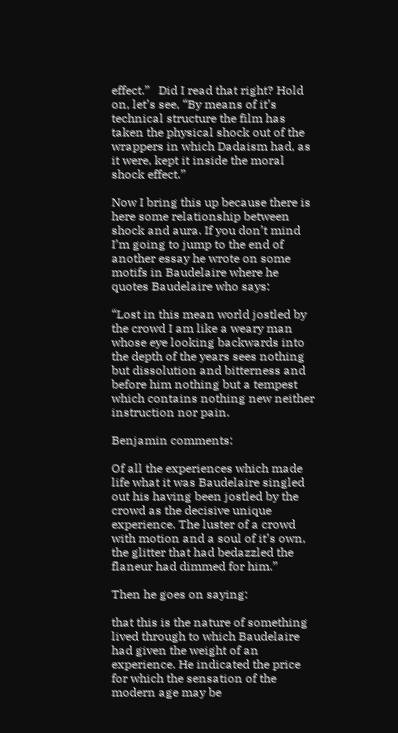effect.”   Did I read that right? Hold on, let’s see, “By means of it’s technical structure the film has taken the physical shock out of the wrappers in which Dadaism had, as it were, kept it inside the moral shock effect.”

Now I bring this up because there is here some relationship between shock and aura. If you don’t mind I’m going to jump to the end of another essay he wrote on some motifs in Baudelaire where he quotes Baudelaire who says:

“Lost in this mean world jostled by the crowd I am like a weary man whose eye looking backwards into the depth of the years sees nothing but dissolution and bitterness and before him nothing but a tempest which contains nothing new neither instruction nor pain.

Benjamin comments:

Of all the experiences which made life what it was Baudelaire singled out his having been jostled by the crowd as the decisive unique experience. The luster of a crowd with motion and a soul of it’s own, the glitter that had bedazzled the flaneur had dimmed for him.”

Then he goes on saying:

that this is the nature of something lived through to which Baudelaire had given the weight of an experience. He indicated the price for which the sensation of the modern age may be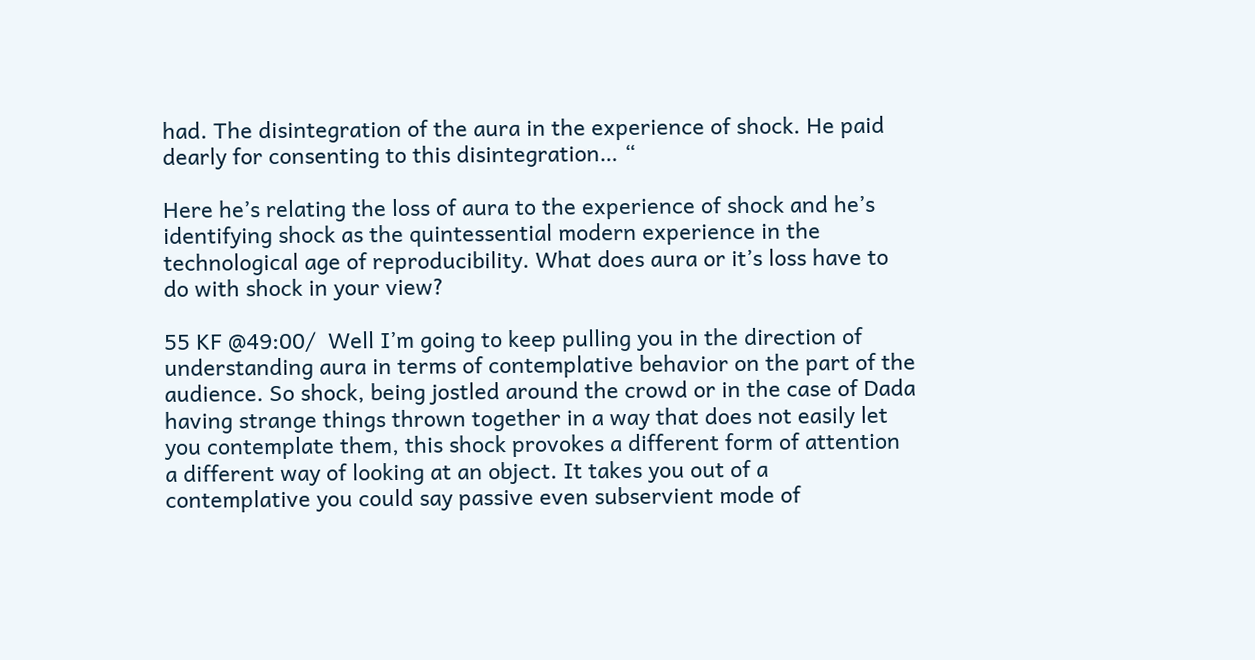had. The disintegration of the aura in the experience of shock. He paid dearly for consenting to this disintegration… “

Here he’s relating the loss of aura to the experience of shock and he’s identifying shock as the quintessential modern experience in the technological age of reproducibility. What does aura or it’s loss have to do with shock in your view?

55 KF @49:00/  Well I’m going to keep pulling you in the direction of understanding aura in terms of contemplative behavior on the part of the audience. So shock, being jostled around the crowd or in the case of Dada having strange things thrown together in a way that does not easily let you contemplate them, this shock provokes a different form of attention a different way of looking at an object. It takes you out of a contemplative you could say passive even subservient mode of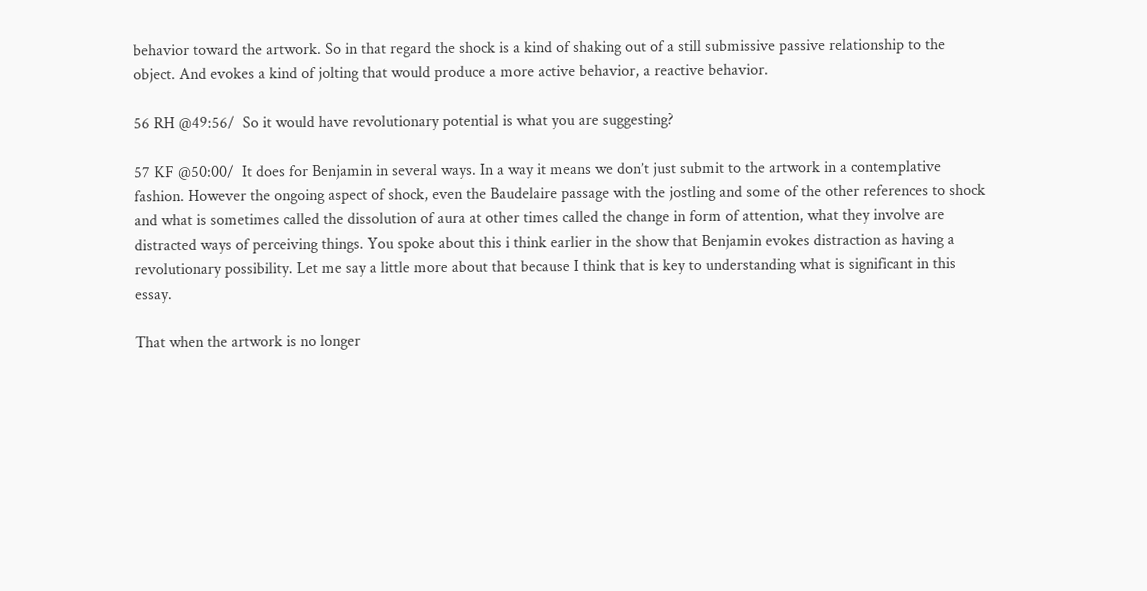behavior toward the artwork. So in that regard the shock is a kind of shaking out of a still submissive passive relationship to the object. And evokes a kind of jolting that would produce a more active behavior, a reactive behavior.

56 RH @49:56/  So it would have revolutionary potential is what you are suggesting?

57 KF @50:00/  It does for Benjamin in several ways. In a way it means we don’t just submit to the artwork in a contemplative fashion. However the ongoing aspect of shock, even the Baudelaire passage with the jostling and some of the other references to shock and what is sometimes called the dissolution of aura at other times called the change in form of attention, what they involve are distracted ways of perceiving things. You spoke about this i think earlier in the show that Benjamin evokes distraction as having a revolutionary possibility. Let me say a little more about that because I think that is key to understanding what is significant in this essay.

That when the artwork is no longer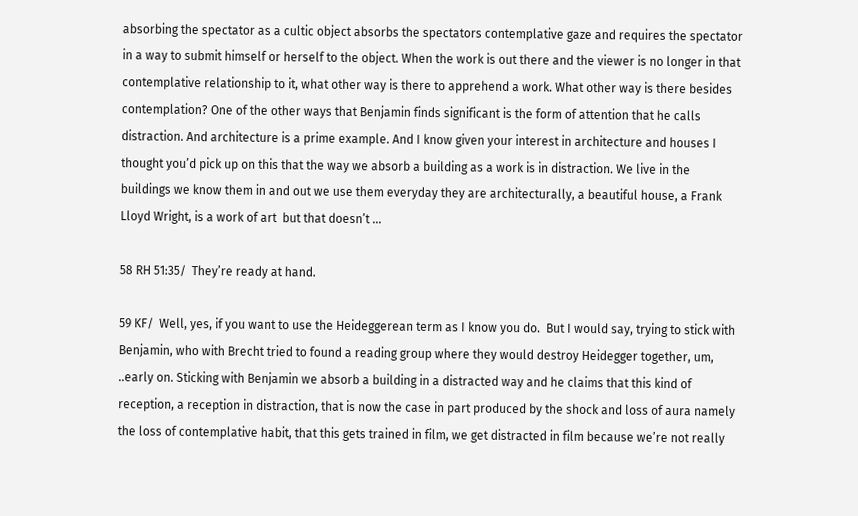absorbing the spectator as a cultic object absorbs the spectators contemplative gaze and requires the spectator in a way to submit himself or herself to the object. When the work is out there and the viewer is no longer in that contemplative relationship to it, what other way is there to apprehend a work. What other way is there besides contemplation? One of the other ways that Benjamin finds significant is the form of attention that he calls distraction. And architecture is a prime example. And I know given your interest in architecture and houses I thought you’d pick up on this that the way we absorb a building as a work is in distraction. We live in the buildings we know them in and out we use them everyday they are architecturally, a beautiful house, a Frank Lloyd Wright, is a work of art  but that doesn’t …

58 RH 51:35/  They’re ready at hand.

59 KF/  Well, yes, if you want to use the Heideggerean term as I know you do.  But I would say, trying to stick with Benjamin, who with Brecht tried to found a reading group where they would destroy Heidegger together, um, ..early on. Sticking with Benjamin we absorb a building in a distracted way and he claims that this kind of reception, a reception in distraction, that is now the case in part produced by the shock and loss of aura namely the loss of contemplative habit, that this gets trained in film, we get distracted in film because we’re not really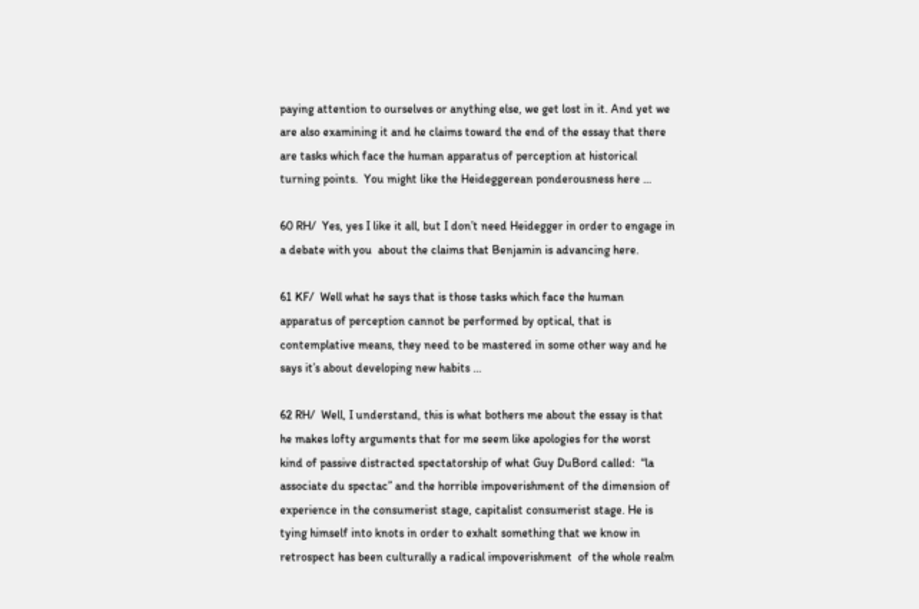paying attention to ourselves or anything else, we get lost in it. And yet we are also examining it and he claims toward the end of the essay that there are tasks which face the human apparatus of perception at historical turning points.  You might like the Heideggerean ponderousness here …

60 RH/  Yes, yes I like it all, but I don’t need Heidegger in order to engage in a debate with you  about the claims that Benjamin is advancing here.

61 KF/  Well what he says that is those tasks which face the human apparatus of perception cannot be performed by optical, that is contemplative means, they need to be mastered in some other way and he says it’s about developing new habits …

62 RH/  Well, I understand, this is what bothers me about the essay is that he makes lofty arguments that for me seem like apologies for the worst kind of passive distracted spectatorship of what Guy DuBord called:  “la associate du spectac” and the horrible impoverishment of the dimension of experience in the consumerist stage, capitalist consumerist stage. He is tying himself into knots in order to exhalt something that we know in retrospect has been culturally a radical impoverishment  of the whole realm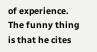of experience. The funny thing is that he cites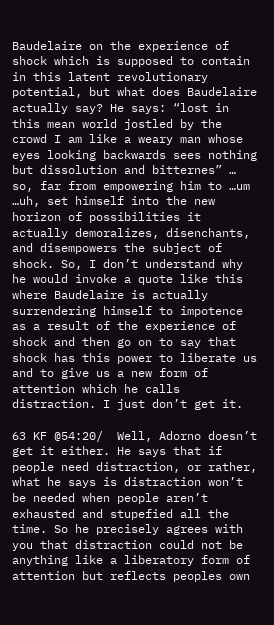Baudelaire on the experience of shock which is supposed to contain in this latent revolutionary potential, but what does Baudelaire actually say? He says: “lost in this mean world jostled by the crowd I am like a weary man whose eyes looking backwards sees nothing but dissolution and bitternes” … so, far from empowering him to …um …uh, set himself into the new horizon of possibilities it actually demoralizes, disenchants, and disempowers the subject of shock. So, I don’t understand why he would invoke a quote like this where Baudelaire is actually surrendering himself to impotence as a result of the experience of shock and then go on to say that shock has this power to liberate us and to give us a new form of attention which he calls distraction. I just don’t get it.

63 KF @54:20/  Well, Adorno doesn’t get it either. He says that if people need distraction, or rather, what he says is distraction won’t be needed when people aren’t exhausted and stupefied all the time. So he precisely agrees with you that distraction could not be anything like a liberatory form of attention but reflects peoples own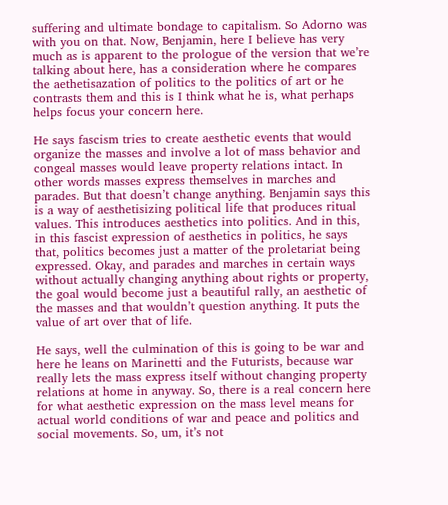suffering and ultimate bondage to capitalism. So Adorno was with you on that. Now, Benjamin, here I believe has very much as is apparent to the prologue of the version that we’re talking about here, has a consideration where he compares the aethetisazation of politics to the politics of art or he contrasts them and this is I think what he is, what perhaps helps focus your concern here.

He says fascism tries to create aesthetic events that would organize the masses and involve a lot of mass behavior and congeal masses would leave property relations intact. In other words masses express themselves in marches and parades. But that doesn’t change anything. Benjamin says this is a way of aesthetisizing political life that produces ritual values. This introduces aesthetics into politics. And in this, in this fascist expression of aesthetics in politics, he says that, politics becomes just a matter of the proletariat being expressed. Okay, and parades and marches in certain ways without actually changing anything about rights or property, the goal would become just a beautiful rally, an aesthetic of the masses and that wouldn’t question anything. It puts the value of art over that of life.

He says, well the culmination of this is going to be war and here he leans on Marinetti and the Futurists, because war really lets the mass express itself without changing property relations at home in anyway. So, there is a real concern here for what aesthetic expression on the mass level means for actual world conditions of war and peace and politics and social movements. So, um, it’s not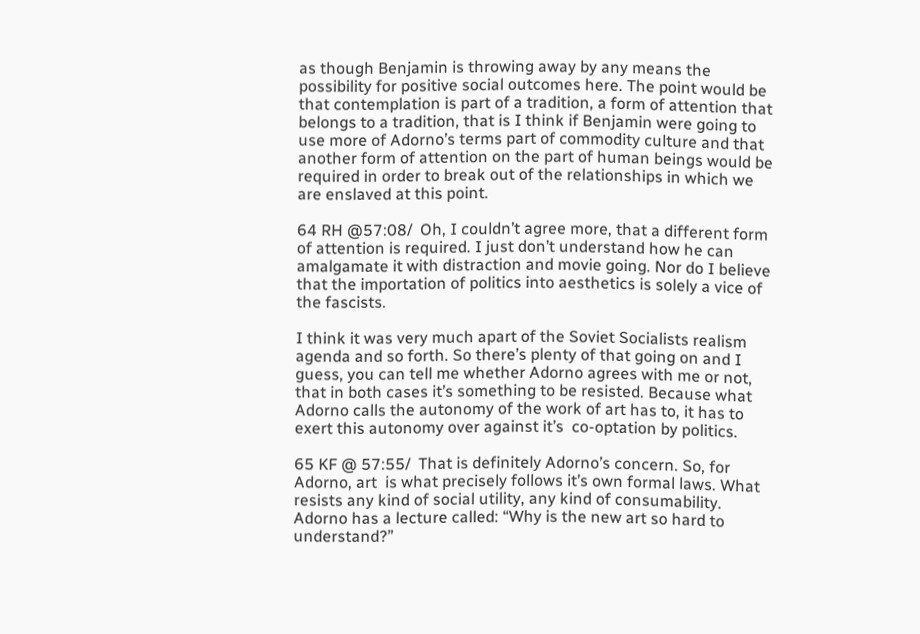as though Benjamin is throwing away by any means the possibility for positive social outcomes here. The point would be that contemplation is part of a tradition, a form of attention that belongs to a tradition, that is I think if Benjamin were going to use more of Adorno’s terms part of commodity culture and that another form of attention on the part of human beings would be required in order to break out of the relationships in which we are enslaved at this point.

64 RH @57:08/  Oh, I couldn’t agree more, that a different form of attention is required. I just don’t understand how he can amalgamate it with distraction and movie going. Nor do I believe that the importation of politics into aesthetics is solely a vice of the fascists.

I think it was very much apart of the Soviet Socialists realism agenda and so forth. So there’s plenty of that going on and I guess, you can tell me whether Adorno agrees with me or not, that in both cases it’s something to be resisted. Because what Adorno calls the autonomy of the work of art has to, it has to exert this autonomy over against it’s  co-optation by politics.

65 KF @ 57:55/  That is definitely Adorno’s concern. So, for Adorno, art  is what precisely follows it’s own formal laws. What resists any kind of social utility, any kind of consumability. Adorno has a lecture called: “Why is the new art so hard to understand?”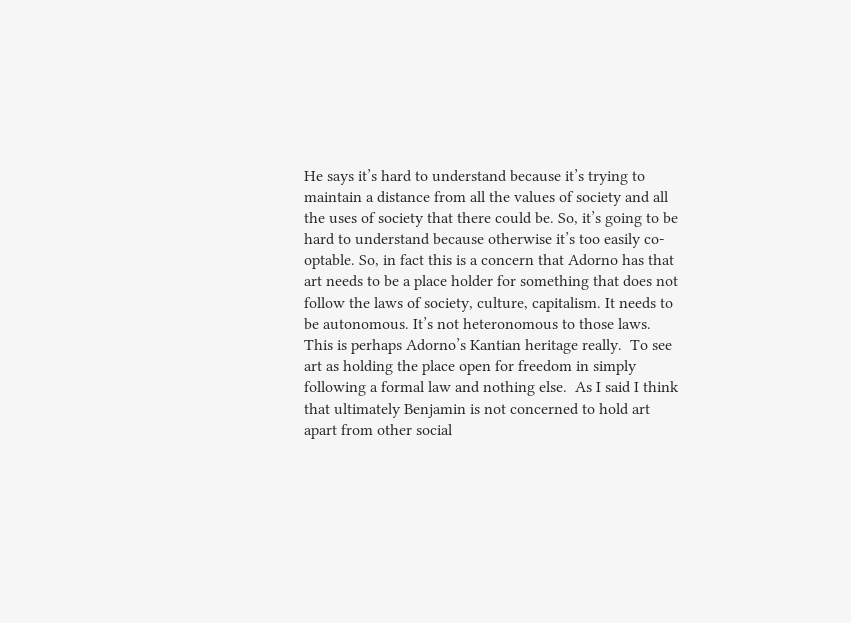He says it’s hard to understand because it’s trying to maintain a distance from all the values of society and all the uses of society that there could be. So, it’s going to be hard to understand because otherwise it’s too easily co-optable. So, in fact this is a concern that Adorno has that art needs to be a place holder for something that does not follow the laws of society, culture, capitalism. It needs to be autonomous. It’s not heteronomous to those laws. This is perhaps Adorno’s Kantian heritage really.  To see art as holding the place open for freedom in simply following a formal law and nothing else.  As I said I think that ultimately Benjamin is not concerned to hold art apart from other social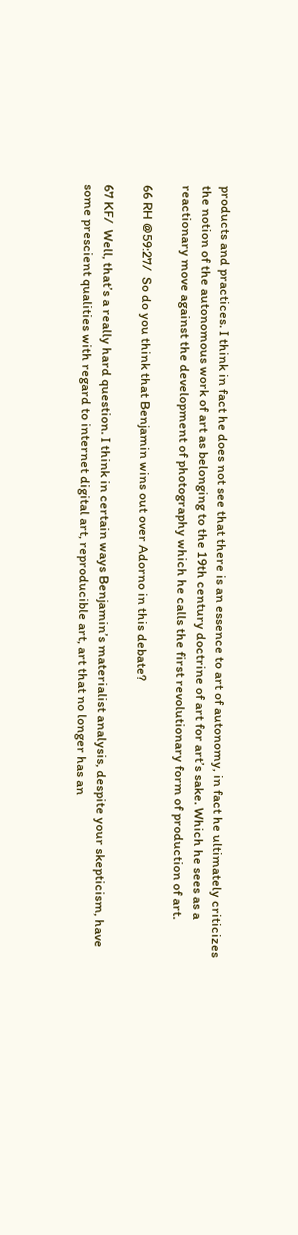products and practices. I think in fact he does not see that there is an essence to art of autonomy, in fact he ultimately criticizes the notion of the autonomous work of art as belonging to the 19th century doctrine of art for art’s sake. Which he sees as a reactionary move against the development of photography which he calls the first revolutionary form of production of art.

66 RH @59:27/  So do you think that Benjamin wins out over Adorno in this debate?

67 KF/  Well, that’s a really hard question. I think in certain ways Benjamin’s materialist analysis, despite your skepticism, have some prescient qualities with regard to internet digital art, reproducible art, art that no longer has an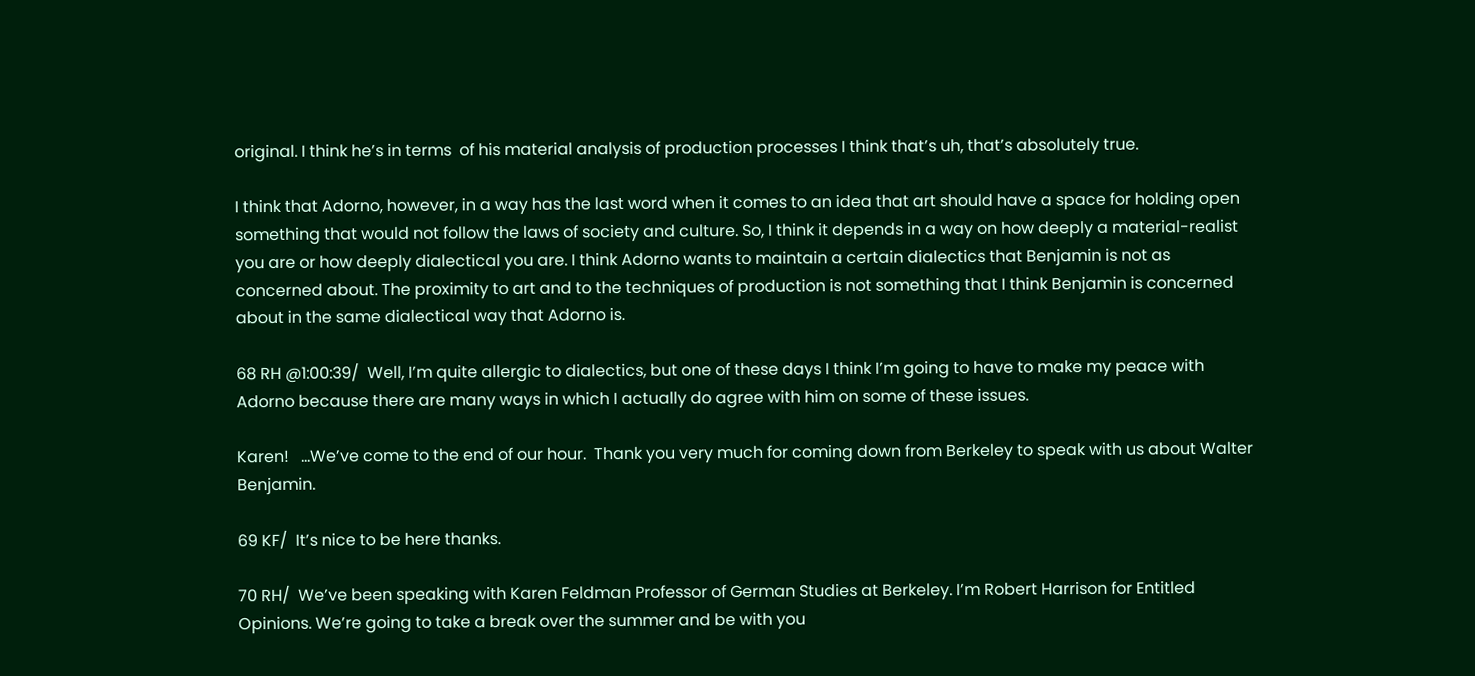original. I think he’s in terms  of his material analysis of production processes I think that’s uh, that’s absolutely true.

I think that Adorno, however, in a way has the last word when it comes to an idea that art should have a space for holding open something that would not follow the laws of society and culture. So, I think it depends in a way on how deeply a material-realist you are or how deeply dialectical you are. I think Adorno wants to maintain a certain dialectics that Benjamin is not as concerned about. The proximity to art and to the techniques of production is not something that I think Benjamin is concerned about in the same dialectical way that Adorno is.

68 RH @1:00:39/  Well, I’m quite allergic to dialectics, but one of these days I think I’m going to have to make my peace with Adorno because there are many ways in which I actually do agree with him on some of these issues.

Karen!   …We’ve come to the end of our hour.  Thank you very much for coming down from Berkeley to speak with us about Walter Benjamin.

69 KF/  It’s nice to be here thanks.

70 RH/  We’ve been speaking with Karen Feldman Professor of German Studies at Berkeley. I’m Robert Harrison for Entitled Opinions. We’re going to take a break over the summer and be with you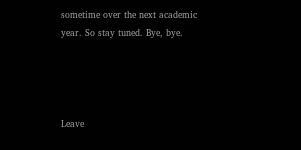sometime over the next academic year. So stay tuned. Bye, bye.




Leave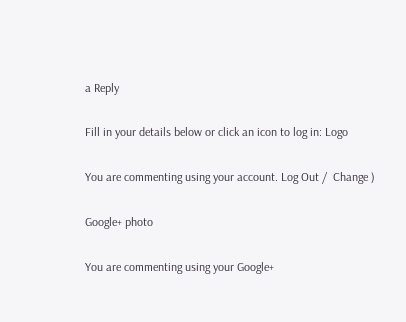a Reply

Fill in your details below or click an icon to log in: Logo

You are commenting using your account. Log Out /  Change )

Google+ photo

You are commenting using your Google+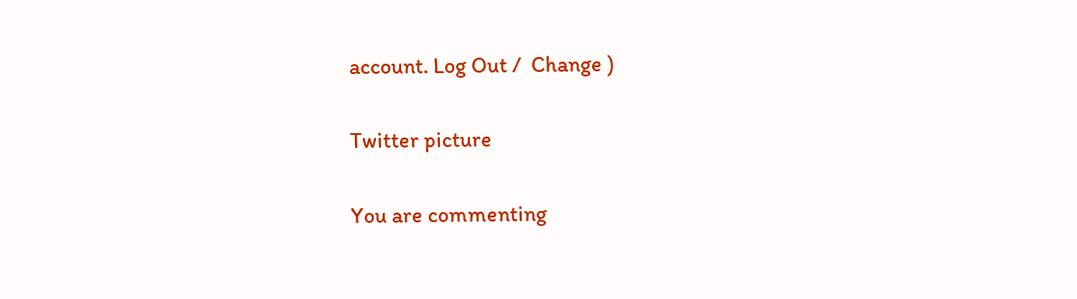account. Log Out /  Change )

Twitter picture

You are commenting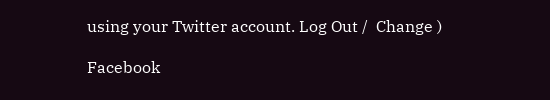using your Twitter account. Log Out /  Change )

Facebook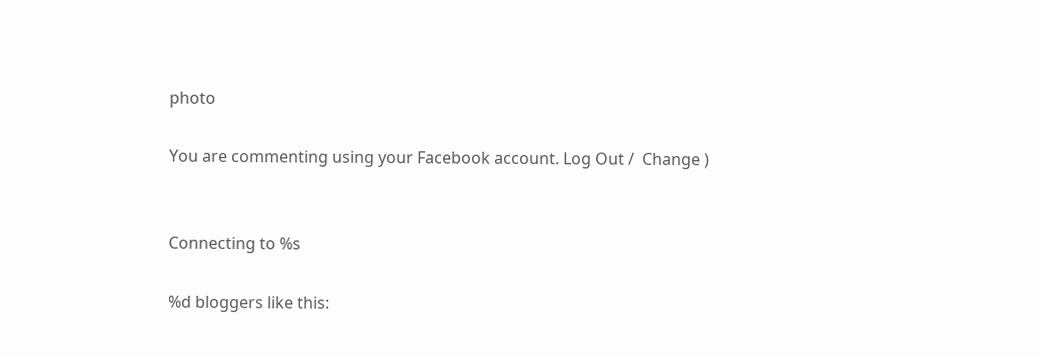photo

You are commenting using your Facebook account. Log Out /  Change )


Connecting to %s

%d bloggers like this: